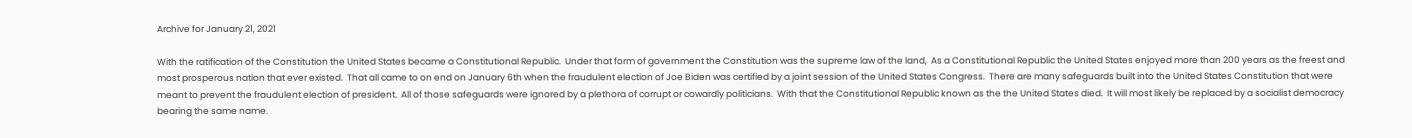Archive for January 21, 2021

With the ratification of the Constitution the United States became a Constitutional Republic.  Under that form of government the Constitution was the supreme law of the land,  As a Constitutional Republic the United States enjoyed more than 200 years as the freest and most prosperous nation that ever existed.  That all came to on end on January 6th when the fraudulent election of Joe Biden was certified by a joint session of the United States Congress.  There are many safeguards built into the United States Constitution that were meant to prevent the fraudulent election of president.  All of those safeguards were ignored by a plethora of corrupt or cowardly politicians.  With that the Constitutional Republic known as the the United States died.  It will most likely be replaced by a socialist democracy bearing the same name.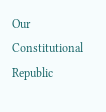Our Constitutional Republic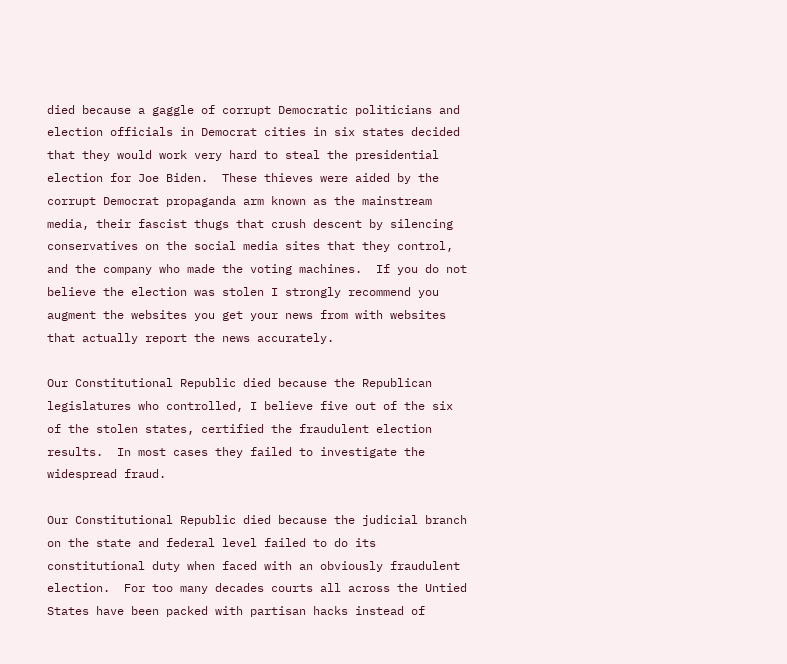died because a gaggle of corrupt Democratic politicians and election officials in Democrat cities in six states decided that they would work very hard to steal the presidential election for Joe Biden.  These thieves were aided by the corrupt Democrat propaganda arm known as the mainstream media, their fascist thugs that crush descent by silencing conservatives on the social media sites that they control, and the company who made the voting machines.  If you do not believe the election was stolen I strongly recommend you augment the websites you get your news from with websites that actually report the news accurately.

Our Constitutional Republic died because the Republican legislatures who controlled, I believe five out of the six of the stolen states, certified the fraudulent election results.  In most cases they failed to investigate the widespread fraud.

Our Constitutional Republic died because the judicial branch on the state and federal level failed to do its constitutional duty when faced with an obviously fraudulent election.  For too many decades courts all across the Untied States have been packed with partisan hacks instead of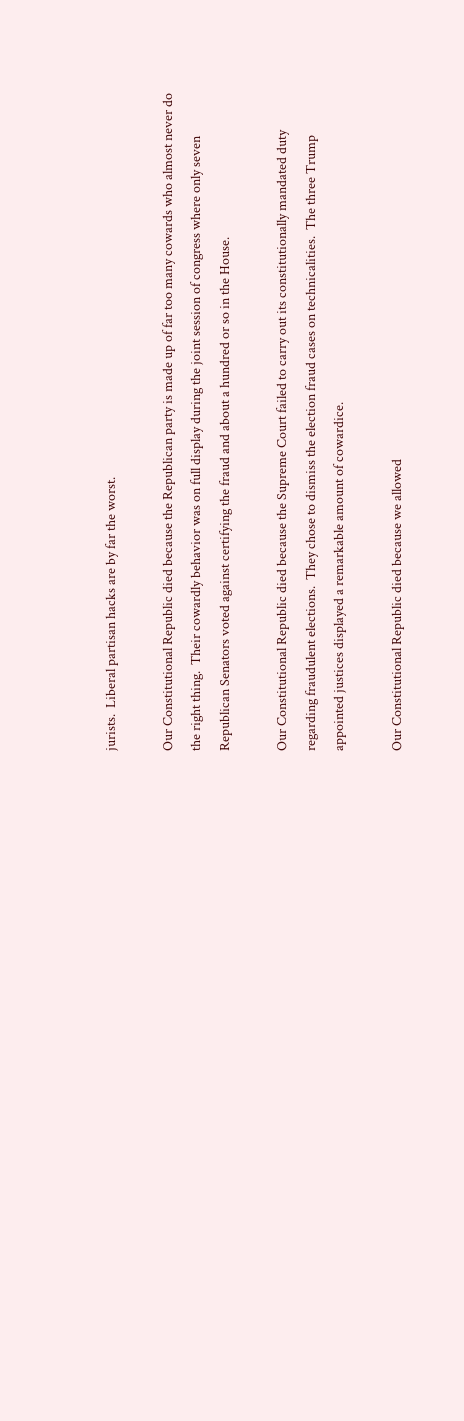jurists.  Liberal partisan hacks are by far the worst.

Our Constitutional Republic died because the Republican party is made up of far too many cowards who almost never do the right thing.  Their cowardly behavior was on full display during the joint session of congress where only seven Republican Senators voted against certifying the fraud and about a hundred or so in the House.

Our Constitutional Republic died because the Supreme Court failed to carry out its constitutionally mandated duty regarding fraudulent elections.  They chose to dismiss the election fraud cases on technicalities.  The three Trump appointed justices displayed a remarkable amount of cowardice.

Our Constitutional Republic died because we allowed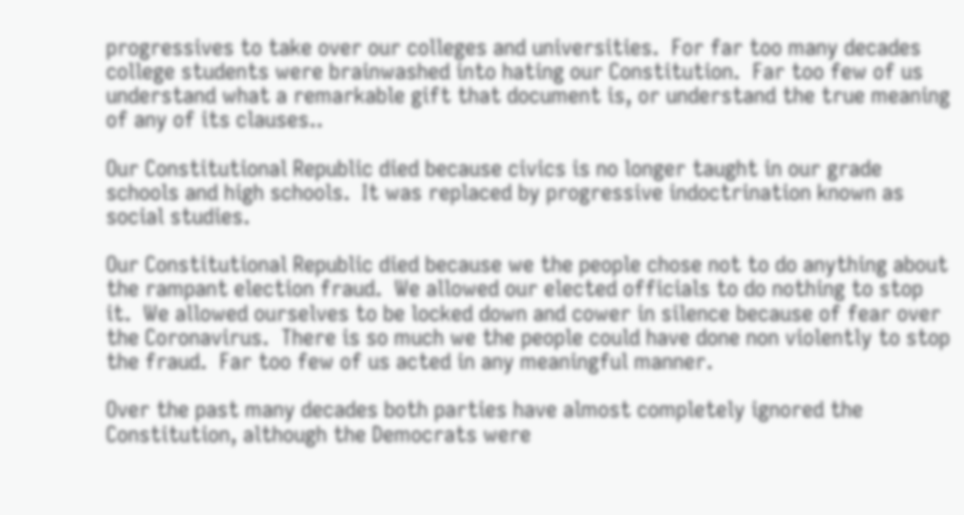progressives to take over our colleges and universities.  For far too many decades college students were brainwashed into hating our Constitution.  Far too few of us understand what a remarkable gift that document is, or understand the true meaning of any of its clauses..

Our Constitutional Republic died because civics is no longer taught in our grade schools and high schools.  It was replaced by progressive indoctrination known as social studies.

Our Constitutional Republic died because we the people chose not to do anything about the rampant election fraud.  We allowed our elected officials to do nothing to stop it.  We allowed ourselves to be locked down and cower in silence because of fear over the Coronavirus.  There is so much we the people could have done non violently to stop the fraud.  Far too few of us acted in any meaningful manner.

Over the past many decades both parties have almost completely ignored the Constitution, although the Democrats were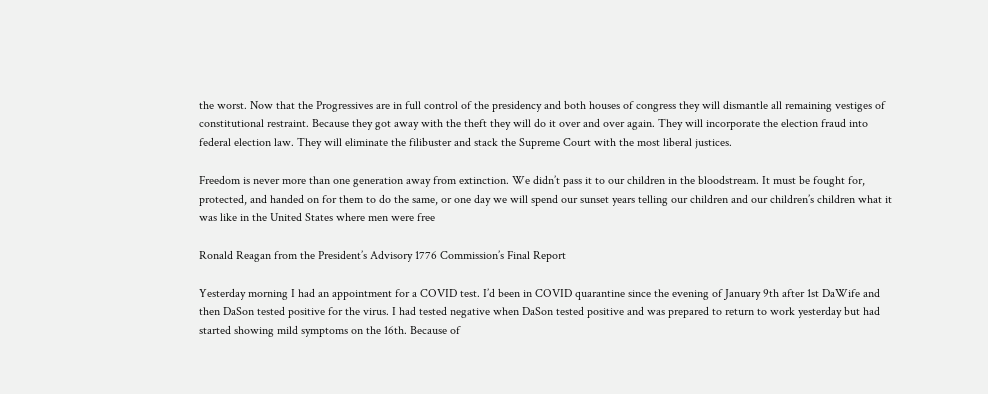the worst. Now that the Progressives are in full control of the presidency and both houses of congress they will dismantle all remaining vestiges of constitutional restraint. Because they got away with the theft they will do it over and over again. They will incorporate the election fraud into federal election law. They will eliminate the filibuster and stack the Supreme Court with the most liberal justices.

Freedom is never more than one generation away from extinction. We didn’t pass it to our children in the bloodstream. It must be fought for, protected, and handed on for them to do the same, or one day we will spend our sunset years telling our children and our children’s children what it was like in the United States where men were free

Ronald Reagan from the President’s Advisory 1776 Commission’s Final Report

Yesterday morning I had an appointment for a COVID test. I’d been in COVID quarantine since the evening of January 9th after 1st DaWife and then DaSon tested positive for the virus. I had tested negative when DaSon tested positive and was prepared to return to work yesterday but had started showing mild symptoms on the 16th. Because of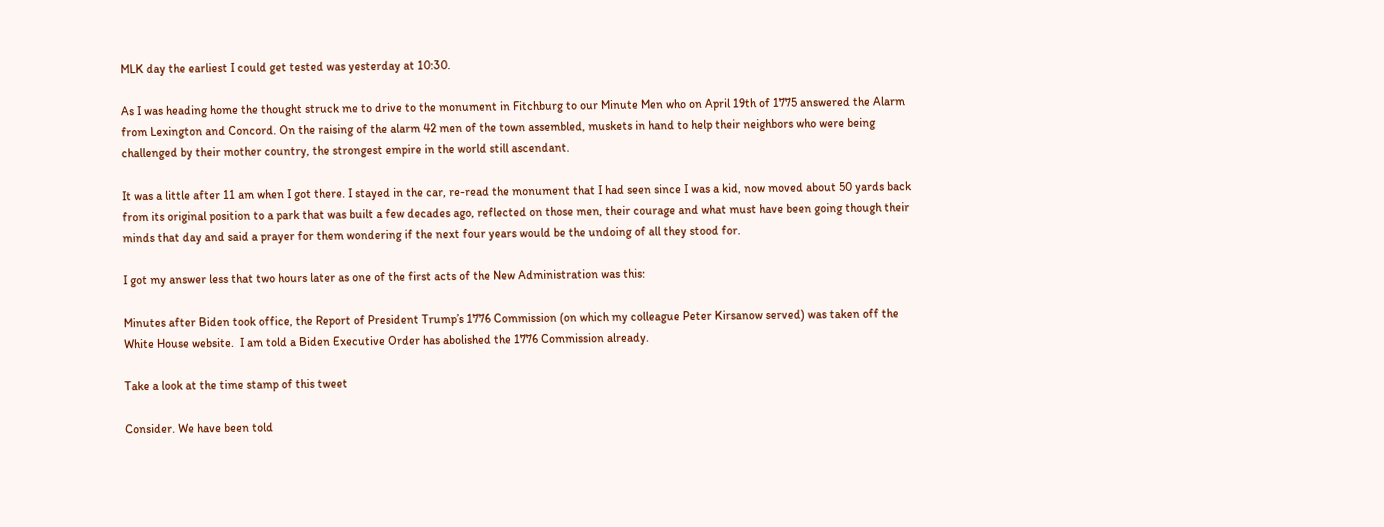MLK day the earliest I could get tested was yesterday at 10:30.

As I was heading home the thought struck me to drive to the monument in Fitchburg to our Minute Men who on April 19th of 1775 answered the Alarm from Lexington and Concord. On the raising of the alarm 42 men of the town assembled, muskets in hand to help their neighbors who were being challenged by their mother country, the strongest empire in the world still ascendant.

It was a little after 11 am when I got there. I stayed in the car, re-read the monument that I had seen since I was a kid, now moved about 50 yards back from its original position to a park that was built a few decades ago, reflected on those men, their courage and what must have been going though their minds that day and said a prayer for them wondering if the next four years would be the undoing of all they stood for.

I got my answer less that two hours later as one of the first acts of the New Administration was this:

Minutes after Biden took office, the Report of President Trump’s 1776 Commission (on which my colleague Peter Kirsanow served) was taken off the White House website.  I am told a Biden Executive Order has abolished the 1776 Commission already.

Take a look at the time stamp of this tweet

Consider. We have been told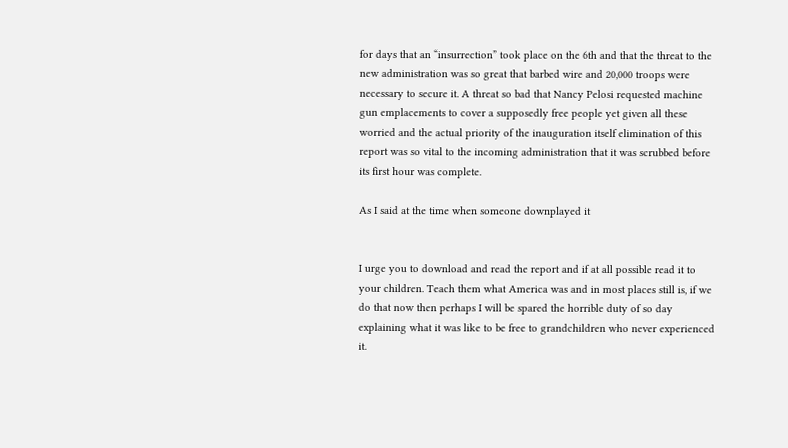for days that an “insurrection” took place on the 6th and that the threat to the new administration was so great that barbed wire and 20,000 troops were necessary to secure it. A threat so bad that Nancy Pelosi requested machine gun emplacements to cover a supposedly free people yet given all these worried and the actual priority of the inauguration itself elimination of this report was so vital to the incoming administration that it was scrubbed before its first hour was complete.

As I said at the time when someone downplayed it


I urge you to download and read the report and if at all possible read it to your children. Teach them what America was and in most places still is, if we do that now then perhaps I will be spared the horrible duty of so day explaining what it was like to be free to grandchildren who never experienced it.